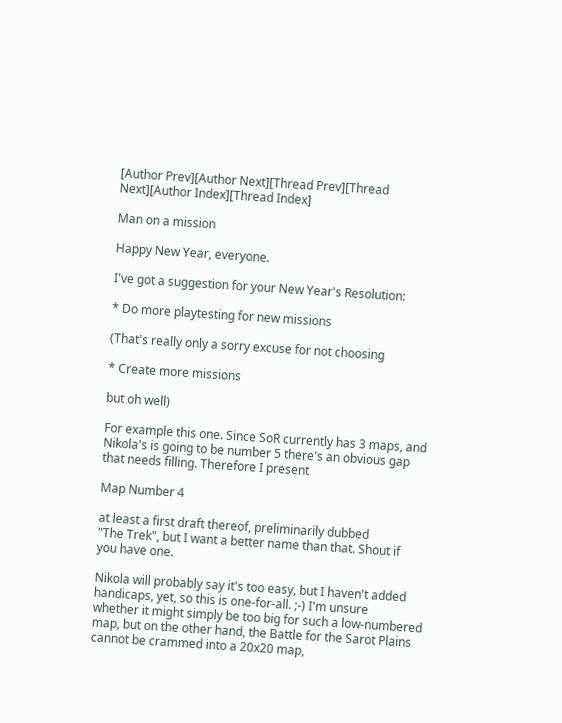[Author Prev][Author Next][Thread Prev][Thread Next][Author Index][Thread Index]

Man on a mission

Happy New Year, everyone.

I've got a suggestion for your New Year's Resolution:

* Do more playtesting for new missions

(That's really only a sorry excuse for not choosing

* Create more missions

but oh well)

For example this one. Since SoR currently has 3 maps, and
Nikola's is going to be number 5 there's an obvious gap
that needs filling. Therefore I present

Map Number 4

at least a first draft thereof, preliminarily dubbed
"The Trek", but I want a better name than that. Shout if
you have one.

Nikola will probably say it's too easy, but I haven't added
handicaps, yet, so this is one-for-all. ;-) I'm unsure
whether it might simply be too big for such a low-numbered
map, but on the other hand, the Battle for the Sarot Plains
cannot be crammed into a 20x20 map,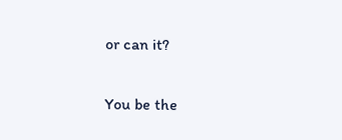or can it?

You be the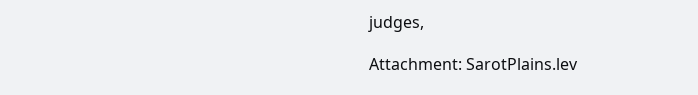judges,

Attachment: SarotPlains.lev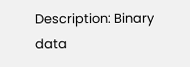Description: Binary data